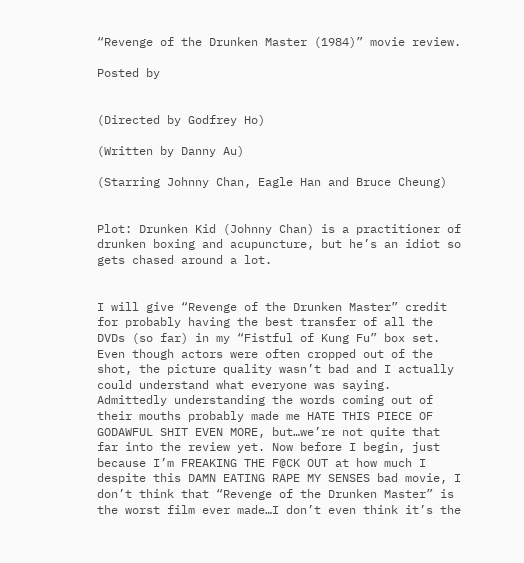“Revenge of the Drunken Master (1984)” movie review.

Posted by


(Directed by Godfrey Ho)

(Written by Danny Au)

(Starring Johnny Chan, Eagle Han and Bruce Cheung)


Plot: Drunken Kid (Johnny Chan) is a practitioner of drunken boxing and acupuncture, but he’s an idiot so gets chased around a lot.


I will give “Revenge of the Drunken Master” credit for probably having the best transfer of all the DVDs (so far) in my “Fistful of Kung Fu” box set. Even though actors were often cropped out of the shot, the picture quality wasn’t bad and I actually could understand what everyone was saying. Admittedly understanding the words coming out of their mouths probably made me HATE THIS PIECE OF GODAWFUL SHIT EVEN MORE, but…we’re not quite that far into the review yet. Now before I begin, just because I’m FREAKING THE F@CK OUT at how much I despite this DAMN EATING RAPE MY SENSES bad movie, I don’t think that “Revenge of the Drunken Master” is the worst film ever made…I don’t even think it’s the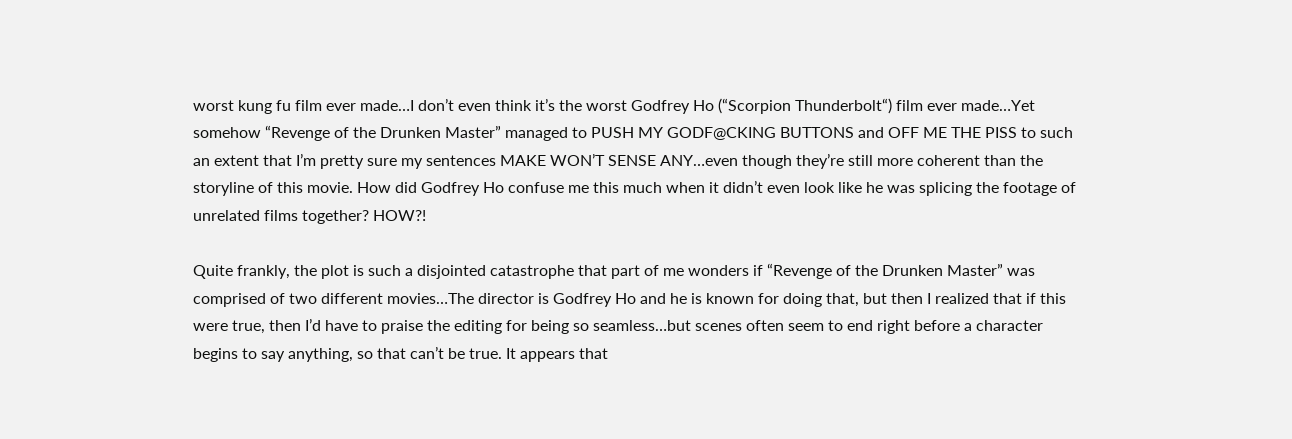worst kung fu film ever made…I don’t even think it’s the worst Godfrey Ho (“Scorpion Thunderbolt“) film ever made…Yet somehow “Revenge of the Drunken Master” managed to PUSH MY GODF@CKING BUTTONS and OFF ME THE PISS to such an extent that I’m pretty sure my sentences MAKE WON’T SENSE ANY…even though they’re still more coherent than the storyline of this movie. How did Godfrey Ho confuse me this much when it didn’t even look like he was splicing the footage of unrelated films together? HOW?!

Quite frankly, the plot is such a disjointed catastrophe that part of me wonders if “Revenge of the Drunken Master” was comprised of two different movies…The director is Godfrey Ho and he is known for doing that, but then I realized that if this were true, then I’d have to praise the editing for being so seamless…but scenes often seem to end right before a character begins to say anything, so that can’t be true. It appears that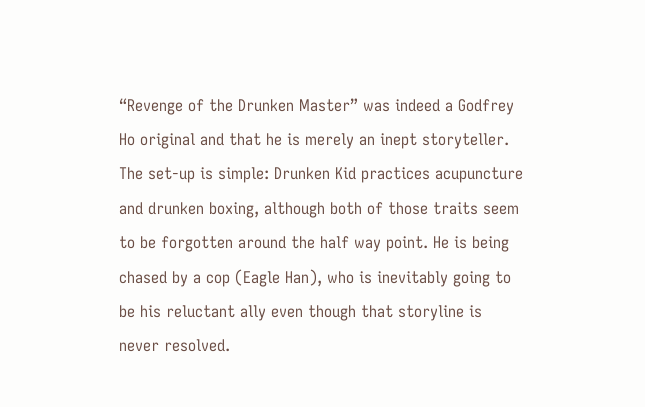“Revenge of the Drunken Master” was indeed a Godfrey Ho original and that he is merely an inept storyteller. The set-up is simple: Drunken Kid practices acupuncture and drunken boxing, although both of those traits seem to be forgotten around the half way point. He is being chased by a cop (Eagle Han), who is inevitably going to be his reluctant ally even though that storyline is never resolved.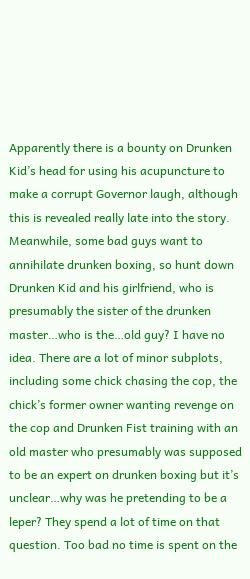Apparently there is a bounty on Drunken Kid’s head for using his acupuncture to make a corrupt Governor laugh, although this is revealed really late into the story. Meanwhile, some bad guys want to annihilate drunken boxing, so hunt down Drunken Kid and his girlfriend, who is presumably the sister of the drunken master…who is the…old guy? I have no idea. There are a lot of minor subplots, including some chick chasing the cop, the chick’s former owner wanting revenge on the cop and Drunken Fist training with an old master who presumably was supposed to be an expert on drunken boxing but it’s unclear…why was he pretending to be a leper? They spend a lot of time on that question. Too bad no time is spent on the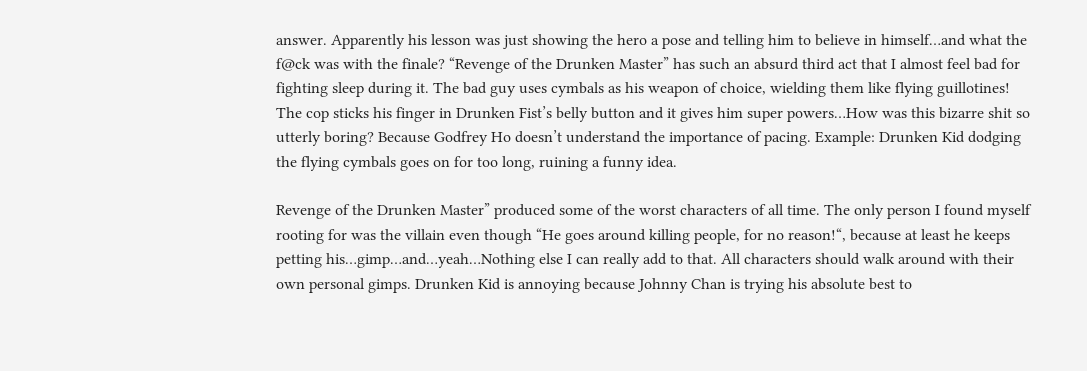answer. Apparently his lesson was just showing the hero a pose and telling him to believe in himself…and what the f@ck was with the finale? “Revenge of the Drunken Master” has such an absurd third act that I almost feel bad for fighting sleep during it. The bad guy uses cymbals as his weapon of choice, wielding them like flying guillotines! The cop sticks his finger in Drunken Fist’s belly button and it gives him super powers…How was this bizarre shit so utterly boring? Because Godfrey Ho doesn’t understand the importance of pacing. Example: Drunken Kid dodging the flying cymbals goes on for too long, ruining a funny idea.

Revenge of the Drunken Master” produced some of the worst characters of all time. The only person I found myself rooting for was the villain even though “He goes around killing people, for no reason!“, because at least he keeps petting his…gimp…and…yeah…Nothing else I can really add to that. All characters should walk around with their own personal gimps. Drunken Kid is annoying because Johnny Chan is trying his absolute best to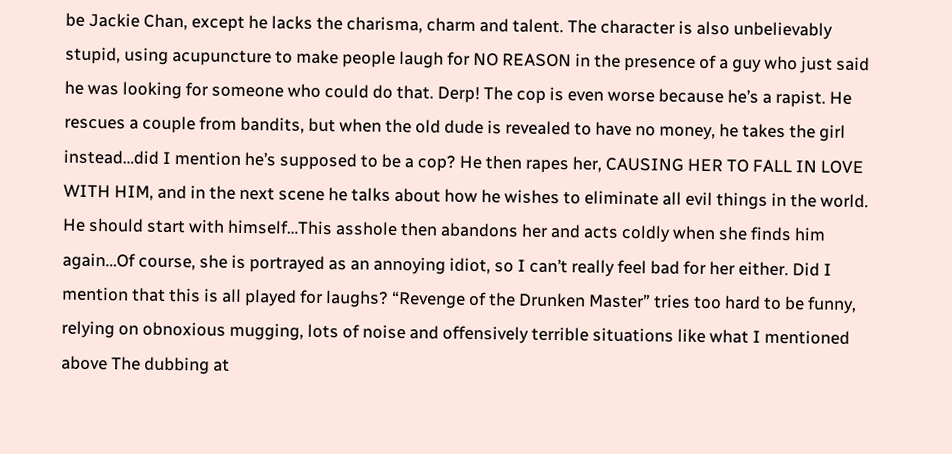be Jackie Chan, except he lacks the charisma, charm and talent. The character is also unbelievably stupid, using acupuncture to make people laugh for NO REASON in the presence of a guy who just said he was looking for someone who could do that. Derp! The cop is even worse because he’s a rapist. He rescues a couple from bandits, but when the old dude is revealed to have no money, he takes the girl instead…did I mention he’s supposed to be a cop? He then rapes her, CAUSING HER TO FALL IN LOVE WITH HIM, and in the next scene he talks about how he wishes to eliminate all evil things in the world. He should start with himself…This asshole then abandons her and acts coldly when she finds him again…Of course, she is portrayed as an annoying idiot, so I can’t really feel bad for her either. Did I mention that this is all played for laughs? “Revenge of the Drunken Master” tries too hard to be funny, relying on obnoxious mugging, lots of noise and offensively terrible situations like what I mentioned above The dubbing at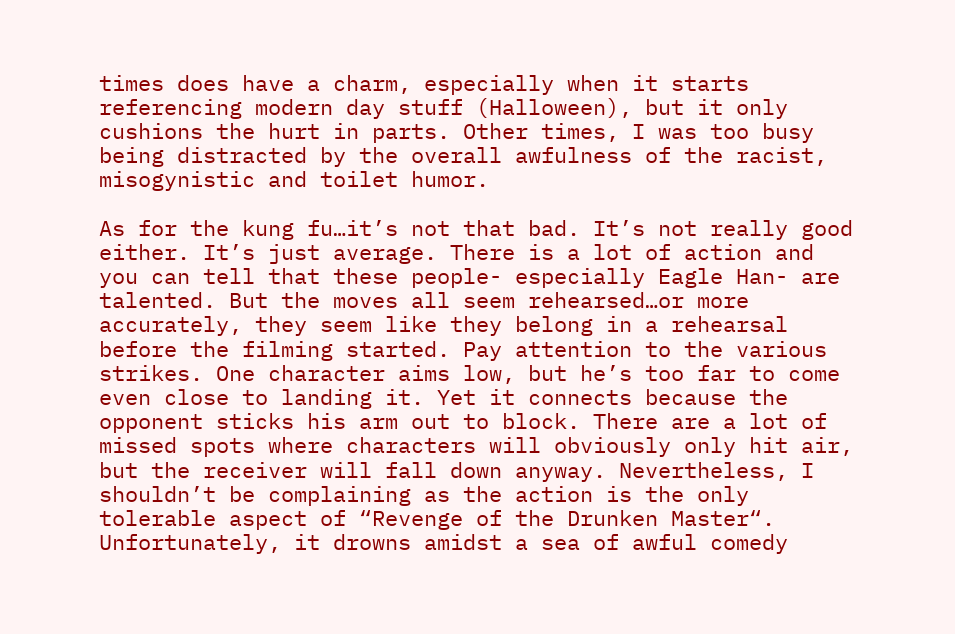times does have a charm, especially when it starts referencing modern day stuff (Halloween), but it only cushions the hurt in parts. Other times, I was too busy being distracted by the overall awfulness of the racist, misogynistic and toilet humor.

As for the kung fu…it’s not that bad. It’s not really good either. It’s just average. There is a lot of action and you can tell that these people- especially Eagle Han- are talented. But the moves all seem rehearsed…or more accurately, they seem like they belong in a rehearsal before the filming started. Pay attention to the various strikes. One character aims low, but he’s too far to come even close to landing it. Yet it connects because the opponent sticks his arm out to block. There are a lot of missed spots where characters will obviously only hit air, but the receiver will fall down anyway. Nevertheless, I shouldn’t be complaining as the action is the only tolerable aspect of “Revenge of the Drunken Master“. Unfortunately, it drowns amidst a sea of awful comedy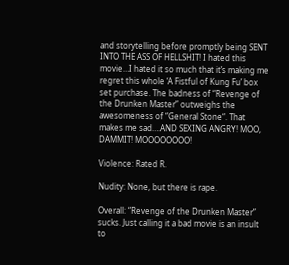and storytelling before promptly being SENT INTO THE ASS OF HELLSHIT! I hated this movie…I hated it so much that it’s making me regret this whole ‘A Fistful of Kung Fu’ box set purchase. The badness of “Revenge of the Drunken Master” outweighs the awesomeness of “General Stone“. That makes me sad….AND SEXING ANGRY! MOO, DAMMIT! MOOOOOOOO!

Violence: Rated R.

Nudity: None, but there is rape.

Overall: “Revenge of the Drunken Master” sucks. Just calling it a bad movie is an insult to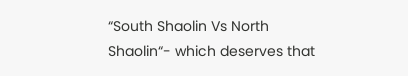“South Shaolin Vs North Shaolin“- which deserves that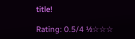title!

Rating: 0.5/4 ½☆☆☆